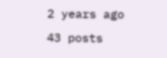2 years ago
43 posts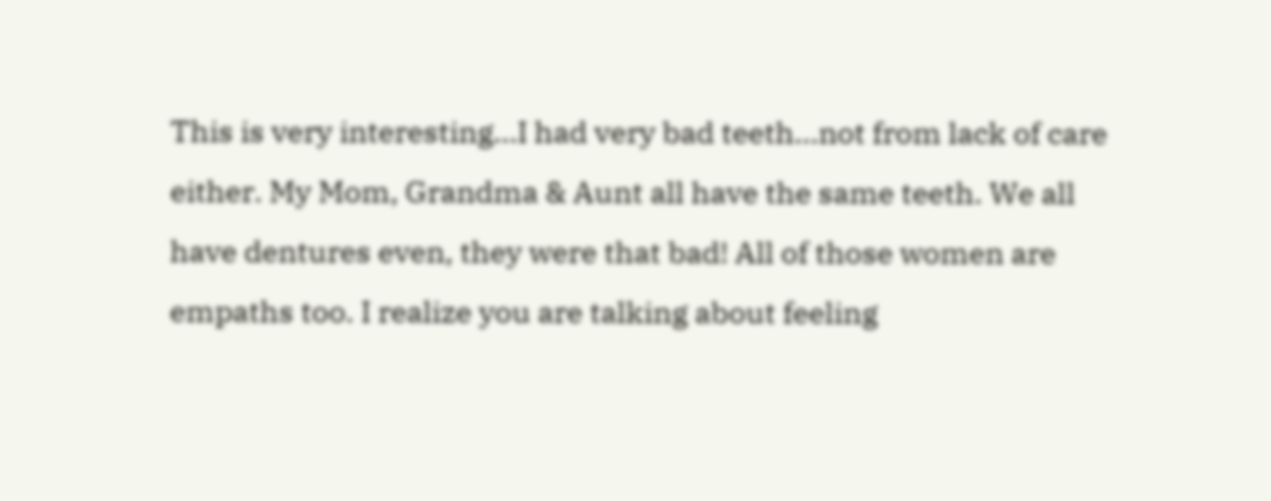This is very interesting...I had very bad teeth...not from lack of care either. My Mom, Grandma & Aunt all have the same teeth. We all have dentures even, they were that bad! All of those women are empaths too. I realize you are talking about feeling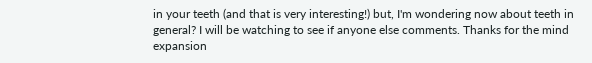in your teeth (and that is very interesting!) but, I'm wondering now about teeth in general? I will be watching to see if anyone else comments. Thanks for the mind expansion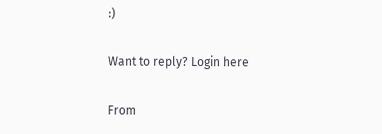:)

Want to reply? Login here

From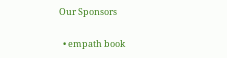Our Sponsors

  • empath book